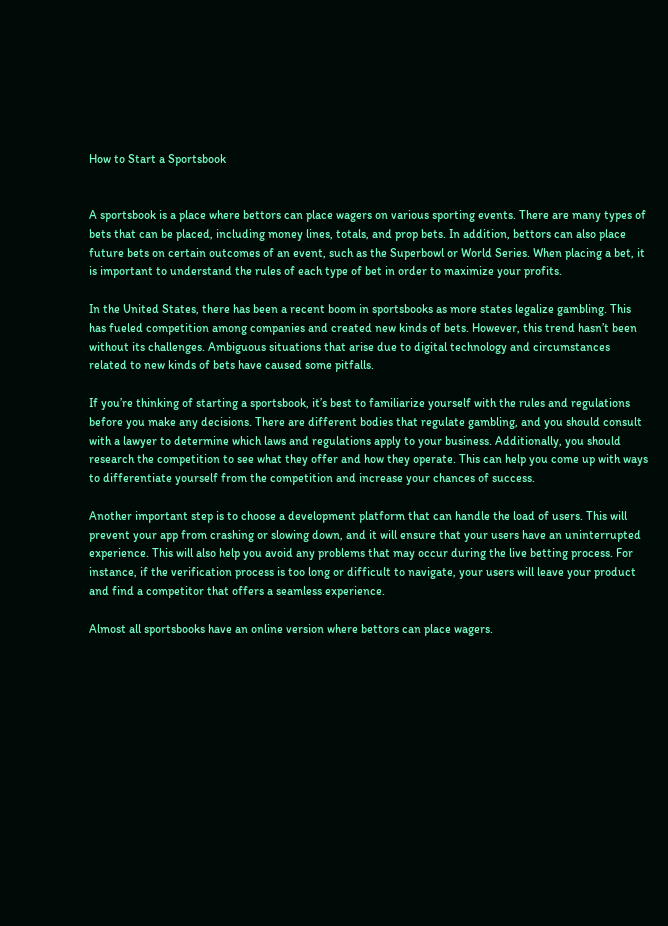How to Start a Sportsbook


A sportsbook is a place where bettors can place wagers on various sporting events. There are many types of bets that can be placed, including money lines, totals, and prop bets. In addition, bettors can also place future bets on certain outcomes of an event, such as the Superbowl or World Series. When placing a bet, it is important to understand the rules of each type of bet in order to maximize your profits.

In the United States, there has been a recent boom in sportsbooks as more states legalize gambling. This has fueled competition among companies and created new kinds of bets. However, this trend hasn’t been without its challenges. Ambiguous situations that arise due to digital technology and circumstances related to new kinds of bets have caused some pitfalls.

If you’re thinking of starting a sportsbook, it’s best to familiarize yourself with the rules and regulations before you make any decisions. There are different bodies that regulate gambling, and you should consult with a lawyer to determine which laws and regulations apply to your business. Additionally, you should research the competition to see what they offer and how they operate. This can help you come up with ways to differentiate yourself from the competition and increase your chances of success.

Another important step is to choose a development platform that can handle the load of users. This will prevent your app from crashing or slowing down, and it will ensure that your users have an uninterrupted experience. This will also help you avoid any problems that may occur during the live betting process. For instance, if the verification process is too long or difficult to navigate, your users will leave your product and find a competitor that offers a seamless experience.

Almost all sportsbooks have an online version where bettors can place wagers.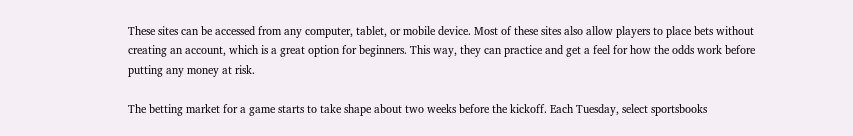These sites can be accessed from any computer, tablet, or mobile device. Most of these sites also allow players to place bets without creating an account, which is a great option for beginners. This way, they can practice and get a feel for how the odds work before putting any money at risk.

The betting market for a game starts to take shape about two weeks before the kickoff. Each Tuesday, select sportsbooks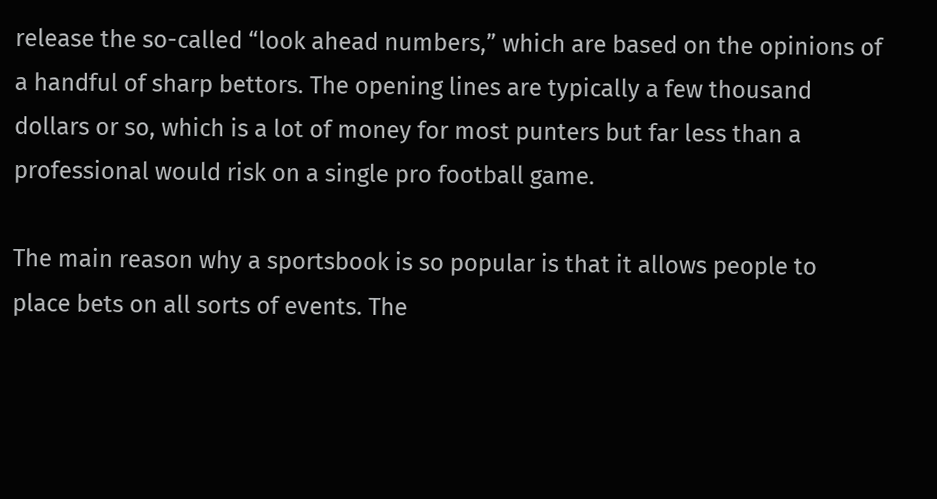release the so-called “look ahead numbers,” which are based on the opinions of a handful of sharp bettors. The opening lines are typically a few thousand dollars or so, which is a lot of money for most punters but far less than a professional would risk on a single pro football game.

The main reason why a sportsbook is so popular is that it allows people to place bets on all sorts of events. The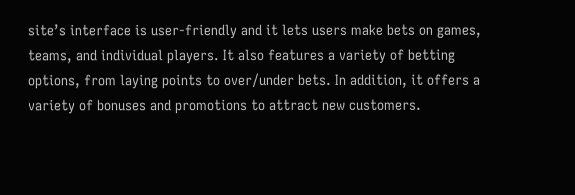site’s interface is user-friendly and it lets users make bets on games, teams, and individual players. It also features a variety of betting options, from laying points to over/under bets. In addition, it offers a variety of bonuses and promotions to attract new customers.